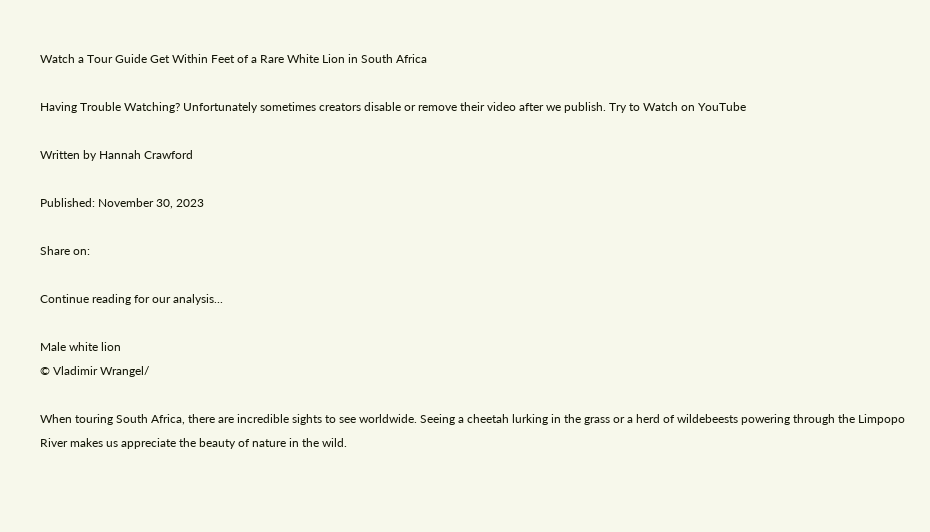Watch a Tour Guide Get Within Feet of a Rare White Lion in South Africa

Having Trouble Watching? Unfortunately sometimes creators disable or remove their video after we publish. Try to Watch on YouTube

Written by Hannah Crawford

Published: November 30, 2023

Share on:

Continue reading for our analysis...

Male white lion
© Vladimir Wrangel/

When touring South Africa, there are incredible sights to see worldwide. Seeing a cheetah lurking in the grass or a herd of wildebeests powering through the Limpopo River makes us appreciate the beauty of nature in the wild.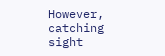However, catching sight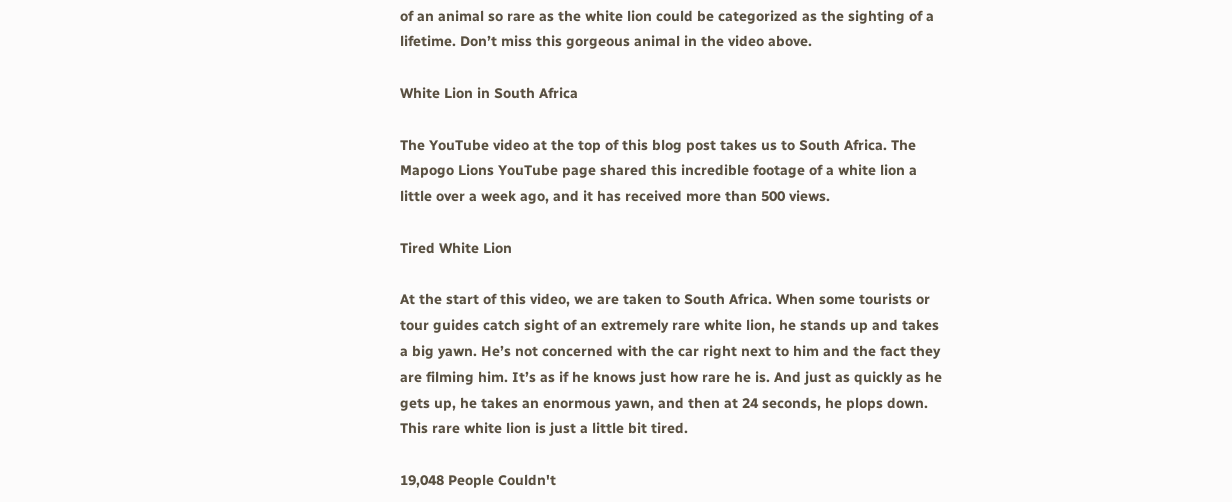of an animal so rare as the white lion could be categorized as the sighting of a lifetime. Don’t miss this gorgeous animal in the video above.

White Lion in South Africa

The YouTube video at the top of this blog post takes us to South Africa. The Mapogo Lions YouTube page shared this incredible footage of a white lion a little over a week ago, and it has received more than 500 views.

Tired White Lion

At the start of this video, we are taken to South Africa. When some tourists or tour guides catch sight of an extremely rare white lion, he stands up and takes a big yawn. He’s not concerned with the car right next to him and the fact they are filming him. It’s as if he knows just how rare he is. And just as quickly as he gets up, he takes an enormous yawn, and then at 24 seconds, he plops down. This rare white lion is just a little bit tired.

19,048 People Couldn't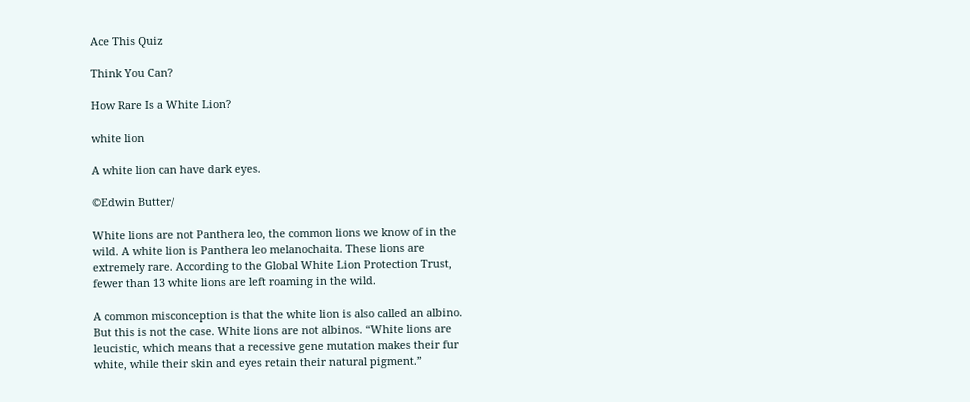Ace This Quiz

Think You Can?

How Rare Is a White Lion?

white lion

A white lion can have dark eyes.

©Edwin Butter/

White lions are not Panthera leo, the common lions we know of in the wild. A white lion is Panthera leo melanochaita. These lions are extremely rare. According to the Global White Lion Protection Trust, fewer than 13 white lions are left roaming in the wild.

A common misconception is that the white lion is also called an albino. But this is not the case. White lions are not albinos. “White lions are leucistic, which means that a recessive gene mutation makes their fur white, while their skin and eyes retain their natural pigment.”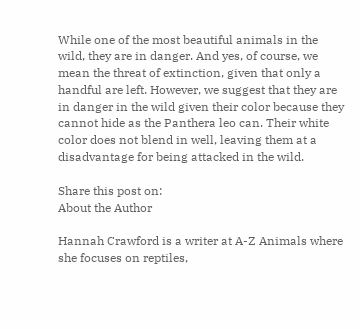While one of the most beautiful animals in the wild, they are in danger. And yes, of course, we mean the threat of extinction, given that only a handful are left. However, we suggest that they are in danger in the wild given their color because they cannot hide as the Panthera leo can. Their white color does not blend in well, leaving them at a disadvantage for being attacked in the wild.

Share this post on:
About the Author

Hannah Crawford is a writer at A-Z Animals where she focuses on reptiles,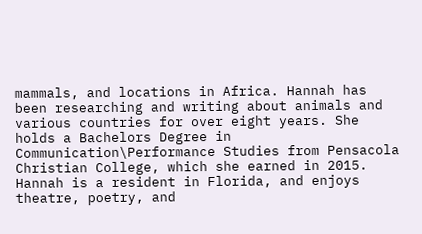mammals, and locations in Africa. Hannah has been researching and writing about animals and various countries for over eight years. She holds a Bachelors Degree in Communication\Performance Studies from Pensacola Christian College, which she earned in 2015. Hannah is a resident in Florida, and enjoys theatre, poetry, and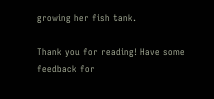growing her fish tank.

Thank you for reading! Have some feedback for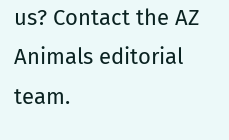us? Contact the AZ Animals editorial team.